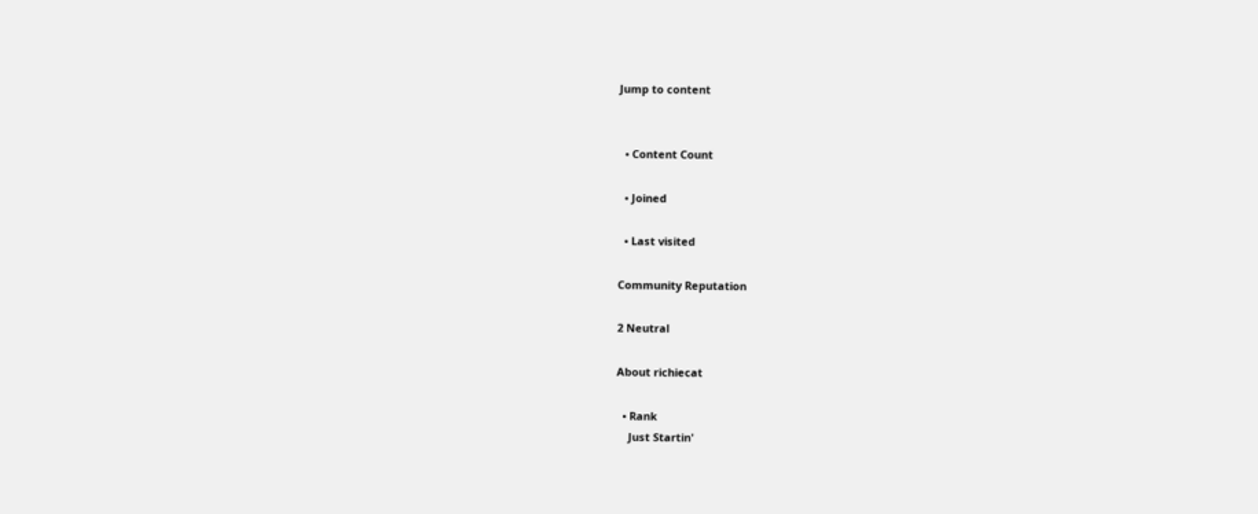Jump to content


  • Content Count

  • Joined

  • Last visited

Community Reputation

2 Neutral

About richiecat

  • Rank
    Just Startin'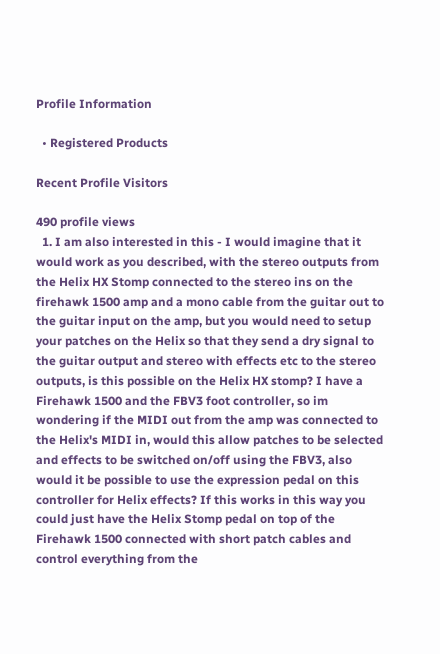Profile Information

  • Registered Products

Recent Profile Visitors

490 profile views
  1. I am also interested in this - I would imagine that it would work as you described, with the stereo outputs from the Helix HX Stomp connected to the stereo ins on the firehawk 1500 amp and a mono cable from the guitar out to the guitar input on the amp, but you would need to setup your patches on the Helix so that they send a dry signal to the guitar output and stereo with effects etc to the stereo outputs, is this possible on the Helix HX stomp? I have a Firehawk 1500 and the FBV3 foot controller, so im wondering if the MIDI out from the amp was connected to the Helix's MIDI in, would this allow patches to be selected and effects to be switched on/off using the FBV3, also would it be possible to use the expression pedal on this controller for Helix effects? If this works in this way you could just have the Helix Stomp pedal on top of the Firehawk 1500 connected with short patch cables and control everything from the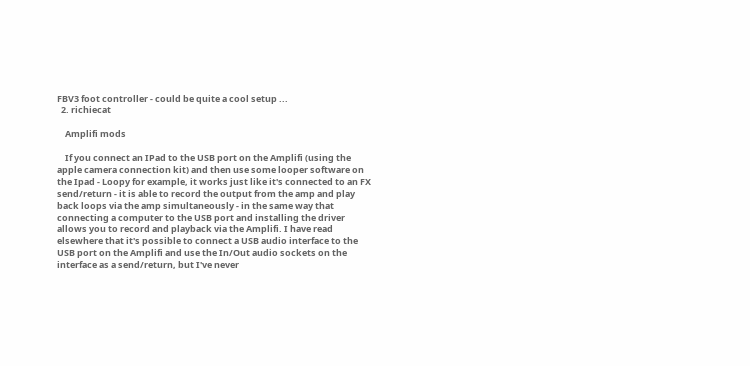FBV3 foot controller - could be quite a cool setup ...
  2. richiecat

    Amplifi mods

    If you connect an IPad to the USB port on the Amplifi (using the apple camera connection kit) and then use some looper software on the Ipad - Loopy for example, it works just like it's connected to an FX send/return - it is able to record the output from the amp and play back loops via the amp simultaneously - in the same way that connecting a computer to the USB port and installing the driver allows you to record and playback via the Amplifi. I have read elsewhere that it's possible to connect a USB audio interface to the USB port on the Amplifi and use the In/Out audio sockets on the interface as a send/return, but I've never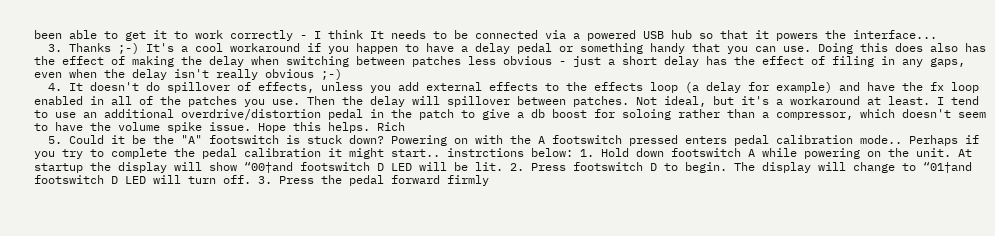been able to get it to work correctly - I think It needs to be connected via a powered USB hub so that it powers the interface...
  3. Thanks ;-) It's a cool workaround if you happen to have a delay pedal or something handy that you can use. Doing this does also has the effect of making the delay when switching between patches less obvious - just a short delay has the effect of filing in any gaps, even when the delay isn't really obvious ;-)
  4. It doesn't do spillover of effects, unless you add external effects to the effects loop (a delay for example) and have the fx loop enabled in all of the patches you use. Then the delay will spillover between patches. Not ideal, but it's a workaround at least. I tend to use an additional overdrive/distortion pedal in the patch to give a db boost for soloing rather than a compressor, which doesn't seem to have the volume spike issue. Hope this helps. Rich
  5. Could it be the "A" footswitch is stuck down? Powering on with the A footswitch pressed enters pedal calibration mode.. Perhaps if you try to complete the pedal calibration it might start.. instrctions below: 1. Hold down footswitch A while powering on the unit. At startup the display will show “00†and footswitch D LED will be lit. 2. Press footswitch D to begin. The display will change to “01†and footswitch D LED will turn off. 3. Press the pedal forward firmly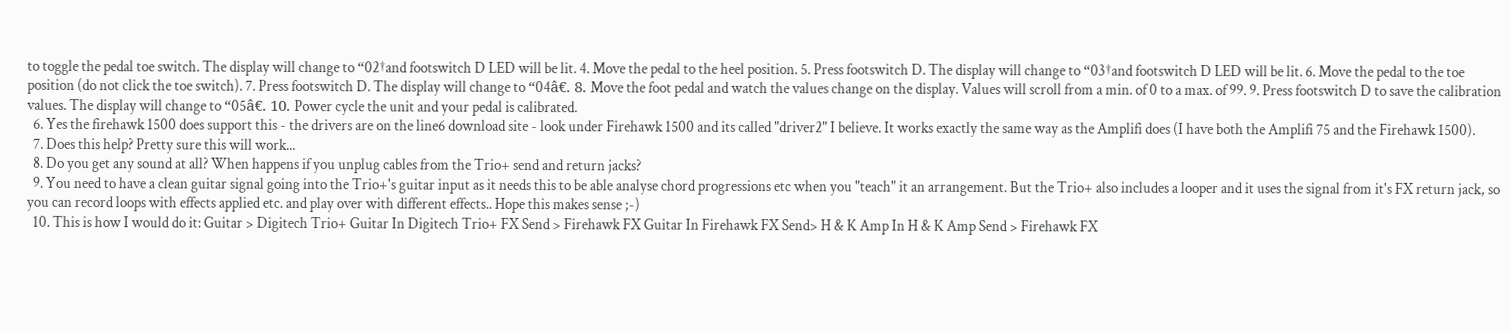to toggle the pedal toe switch. The display will change to “02†and footswitch D LED will be lit. 4. Move the pedal to the heel position. 5. Press footswitch D. The display will change to “03†and footswitch D LED will be lit. 6. Move the pedal to the toe position (do not click the toe switch). 7. Press footswitch D. The display will change to “04â€. 8. Move the foot pedal and watch the values change on the display. Values will scroll from a min. of 0 to a max. of 99. 9. Press footswitch D to save the calibration values. The display will change to “05â€. 10. Power cycle the unit and your pedal is calibrated.
  6. Yes the firehawk 1500 does support this - the drivers are on the line6 download site - look under Firehawk 1500 and its called "driver2" I believe. It works exactly the same way as the Amplifi does (I have both the Amplifi 75 and the Firehawk 1500).
  7. Does this help? Pretty sure this will work...
  8. Do you get any sound at all? When happens if you unplug cables from the Trio+ send and return jacks?
  9. You need to have a clean guitar signal going into the Trio+'s guitar input as it needs this to be able analyse chord progressions etc when you "teach" it an arrangement. But the Trio+ also includes a looper and it uses the signal from it's FX return jack, so you can record loops with effects applied etc. and play over with different effects.. Hope this makes sense ;-)
  10. This is how I would do it: Guitar > Digitech Trio+ Guitar In Digitech Trio+ FX Send > Firehawk FX Guitar In Firehawk FX Send> H & K Amp In H & K Amp Send > Firehawk FX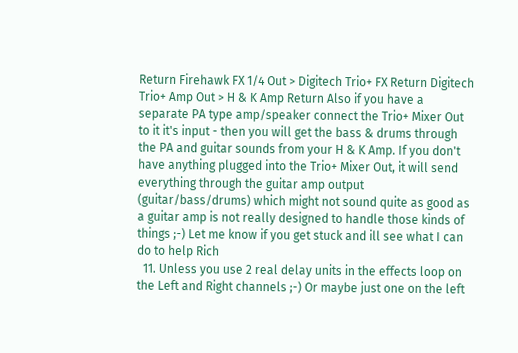Return Firehawk FX 1/4 Out > Digitech Trio+ FX Return Digitech Trio+ Amp Out > H & K Amp Return Also if you have a separate PA type amp/speaker connect the Trio+ Mixer Out to it it's input - then you will get the bass & drums through the PA and guitar sounds from your H & K Amp. If you don't have anything plugged into the Trio+ Mixer Out, it will send everything through the guitar amp output (guitar/bass/drums) which might not sound quite as good as a guitar amp is not really designed to handle those kinds of things ;-) Let me know if you get stuck and ill see what I can do to help Rich
  11. Unless you use 2 real delay units in the effects loop on the Left and Right channels ;-) Or maybe just one on the left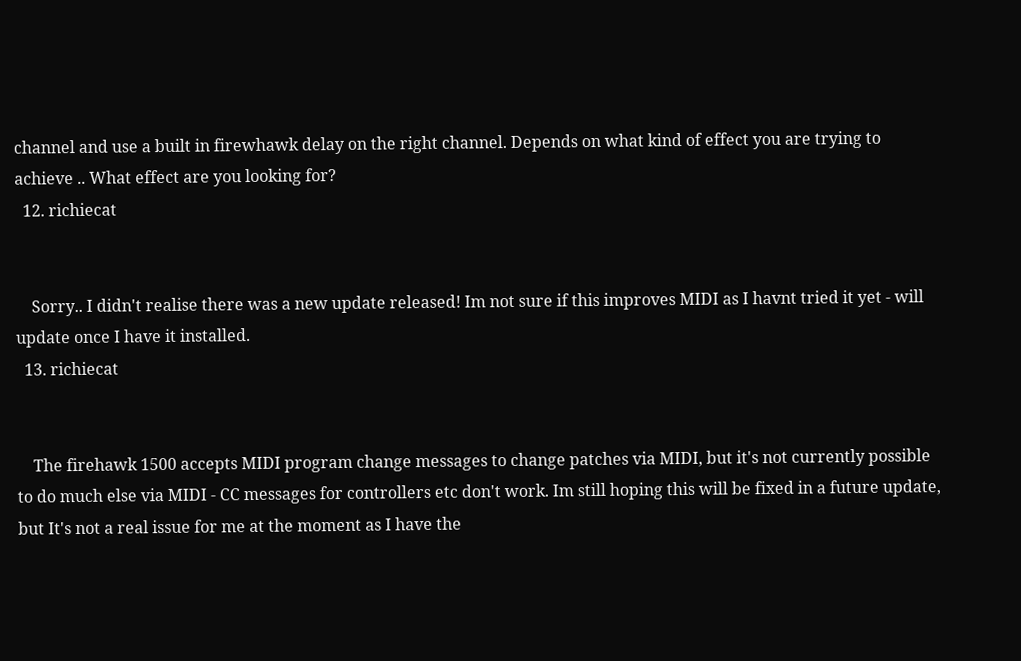channel and use a built in firewhawk delay on the right channel. Depends on what kind of effect you are trying to achieve .. What effect are you looking for?
  12. richiecat


    Sorry.. I didn't realise there was a new update released! Im not sure if this improves MIDI as I havnt tried it yet - will update once I have it installed.
  13. richiecat


    The firehawk 1500 accepts MIDI program change messages to change patches via MIDI, but it's not currently possible to do much else via MIDI - CC messages for controllers etc don't work. Im still hoping this will be fixed in a future update, but It's not a real issue for me at the moment as I have the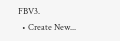FBV3.
  • Create New...